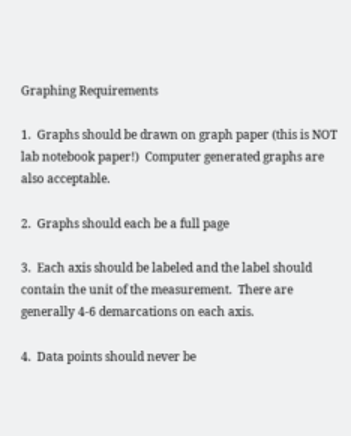Graphing Requirements

1.  Graphs should be drawn on graph paper (this is NOT lab notebook paper!)  Computer generated graphs are also acceptable.

2.  Graphs should each be a full page

3.  Each axis should be labeled and the label should contain the unit of the measurement.  There are generally 4-6 demarcations on each axis.

4.  Data points should never be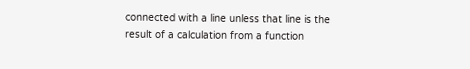connected with a line unless that line is the result of a calculation from a function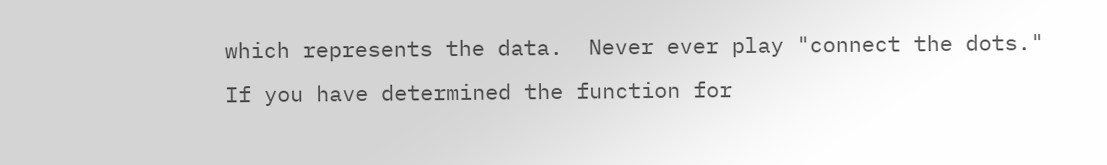which represents the data.  Never ever play "connect the dots."  If you have determined the function for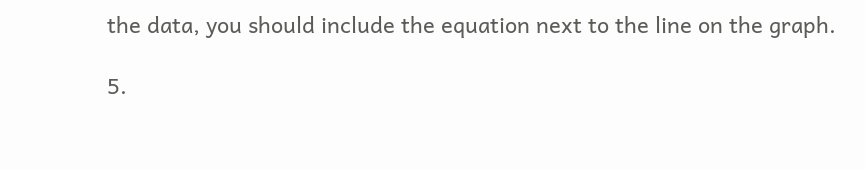the data, you should include the equation next to the line on the graph.

5.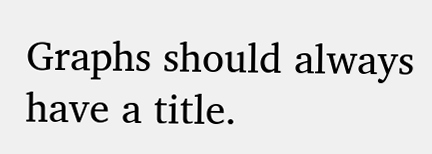Graphs should always have a title.